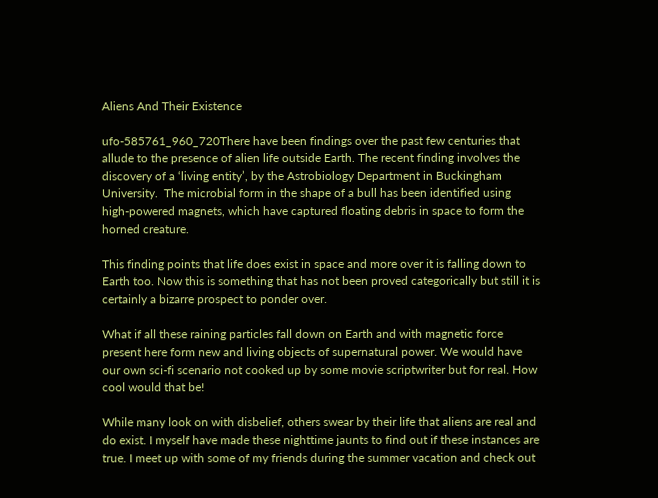Aliens And Their Existence

ufo-585761_960_720There have been findings over the past few centuries that allude to the presence of alien life outside Earth. The recent finding involves the discovery of a ‘living entity’, by the Astrobiology Department in Buckingham University.  The microbial form in the shape of a bull has been identified using high-powered magnets, which have captured floating debris in space to form the horned creature.

This finding points that life does exist in space and more over it is falling down to Earth too. Now this is something that has not been proved categorically but still it is certainly a bizarre prospect to ponder over.

What if all these raining particles fall down on Earth and with magnetic force present here form new and living objects of supernatural power. We would have our own sci-fi scenario not cooked up by some movie scriptwriter but for real. How cool would that be!

While many look on with disbelief, others swear by their life that aliens are real and do exist. I myself have made these nighttime jaunts to find out if these instances are true. I meet up with some of my friends during the summer vacation and check out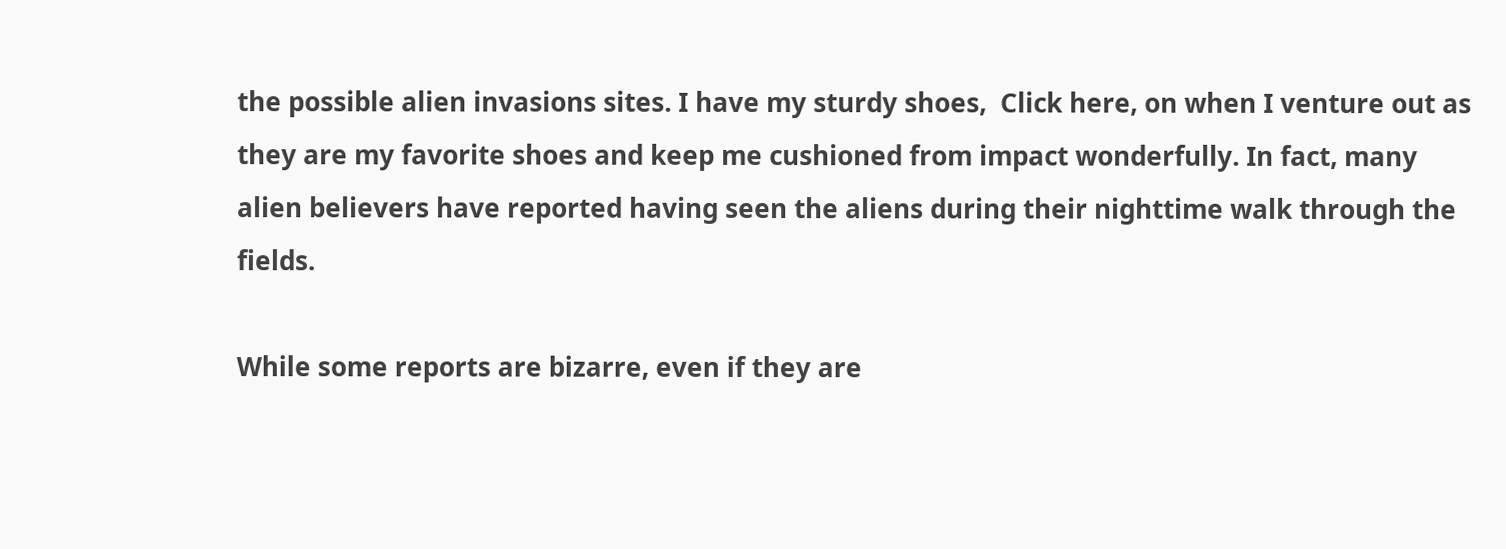the possible alien invasions sites. I have my sturdy shoes,  Click here, on when I venture out as they are my favorite shoes and keep me cushioned from impact wonderfully. In fact, many alien believers have reported having seen the aliens during their nighttime walk through the fields.

While some reports are bizarre, even if they are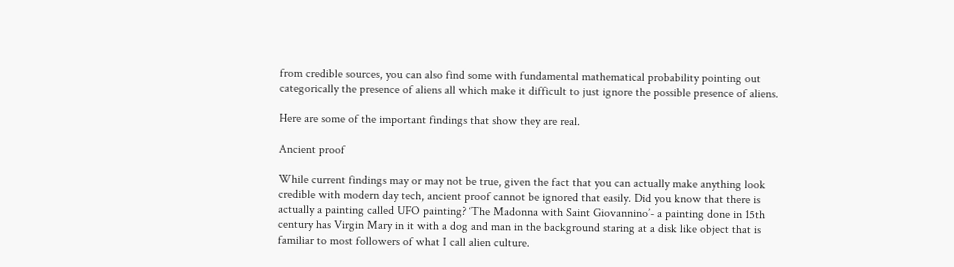from credible sources, you can also find some with fundamental mathematical probability pointing out categorically the presence of aliens all which make it difficult to just ignore the possible presence of aliens.

Here are some of the important findings that show they are real.

Ancient proof

While current findings may or may not be true, given the fact that you can actually make anything look credible with modern day tech, ancient proof cannot be ignored that easily. Did you know that there is actually a painting called UFO painting? ‘The Madonna with Saint Giovannino’- a painting done in 15th century has Virgin Mary in it with a dog and man in the background staring at a disk like object that is familiar to most followers of what I call alien culture.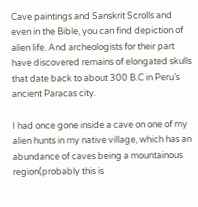Cave paintings and Sanskrit Scrolls and even in the Bible, you can find depiction of alien life. And archeologists for their part have discovered remains of elongated skulls that date back to about 300 B.C in Peru’s ancient Paracas city.

I had once gone inside a cave on one of my alien hunts in my native village, which has an abundance of caves being a mountainous region(probably this is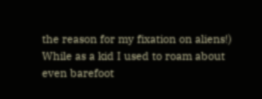the reason for my fixation on aliens!) While as a kid I used to roam about even barefoot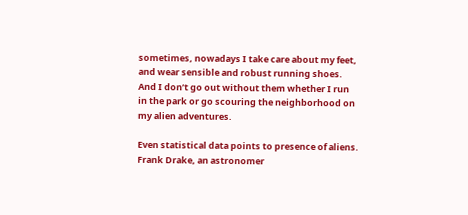sometimes, nowadays I take care about my feet, and wear sensible and robust running shoes. And I don’t go out without them whether I run in the park or go scouring the neighborhood on my alien adventures.

Even statistical data points to presence of aliens. Frank Drake, an astronomer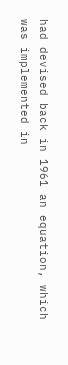had devised back in 1961 an equation, which was implemented in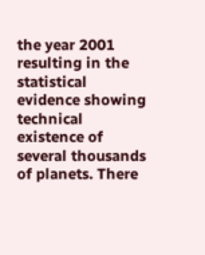the year 2001 resulting in the statistical evidence showing technical existence of several thousands of planets. There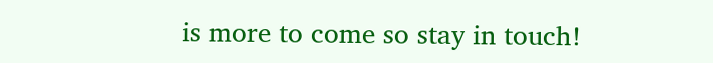is more to come so stay in touch!